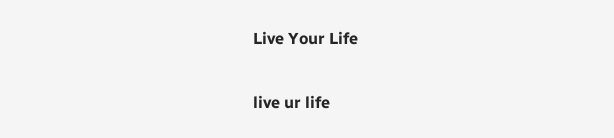Live Your Life

live ur life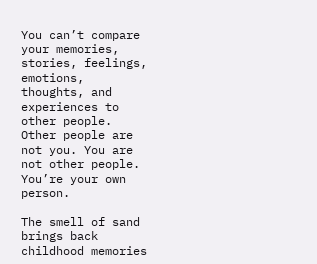You can’t compare your memories, stories, feelings, emotions, thoughts, and experiences to other people. Other people are not you. You are not other people. You’re your own person.

The smell of sand brings back childhood memories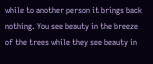while to another person it brings back nothing. You see beauty in the breeze of the trees while they see beauty in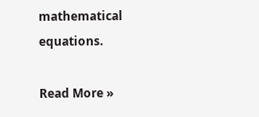mathematical equations.

Read More »